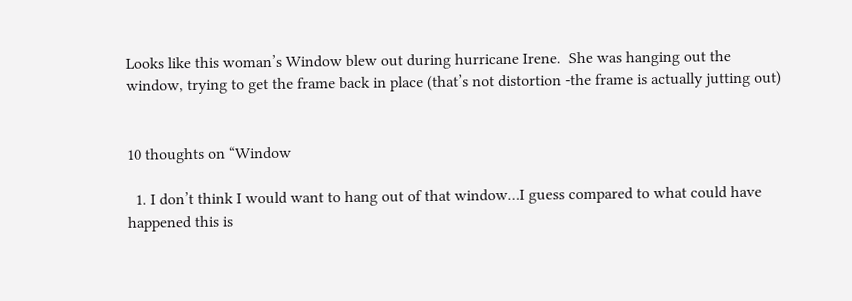Looks like this woman’s Window blew out during hurricane Irene.  She was hanging out the window, trying to get the frame back in place (that’s not distortion -the frame is actually jutting out)


10 thoughts on “Window

  1. I don’t think I would want to hang out of that window…I guess compared to what could have happened this is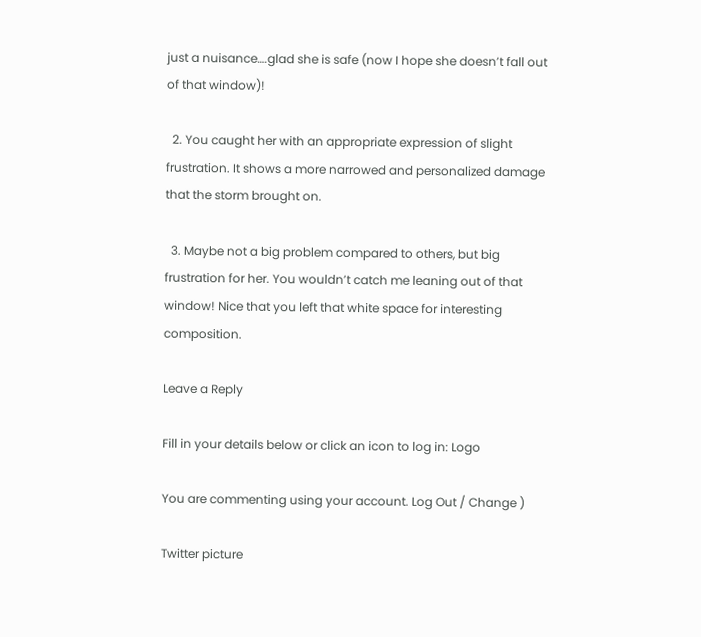just a nuisance….glad she is safe (now I hope she doesn’t fall out of that window)!

  2. You caught her with an appropriate expression of slight frustration. It shows a more narrowed and personalized damage that the storm brought on.

  3. Maybe not a big problem compared to others, but big frustration for her. You wouldn’t catch me leaning out of that window! Nice that you left that white space for interesting composition.

Leave a Reply

Fill in your details below or click an icon to log in: Logo

You are commenting using your account. Log Out / Change )

Twitter picture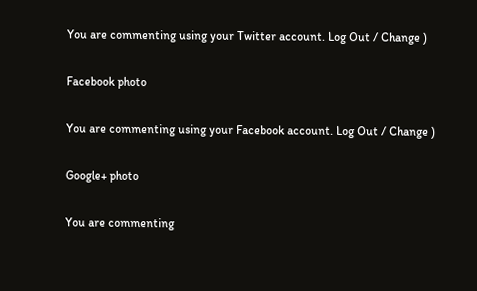You are commenting using your Twitter account. Log Out / Change )

Facebook photo

You are commenting using your Facebook account. Log Out / Change )

Google+ photo

You are commenting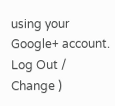using your Google+ account. Log Out / Change )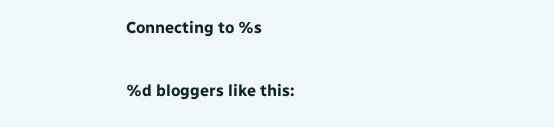Connecting to %s

%d bloggers like this: